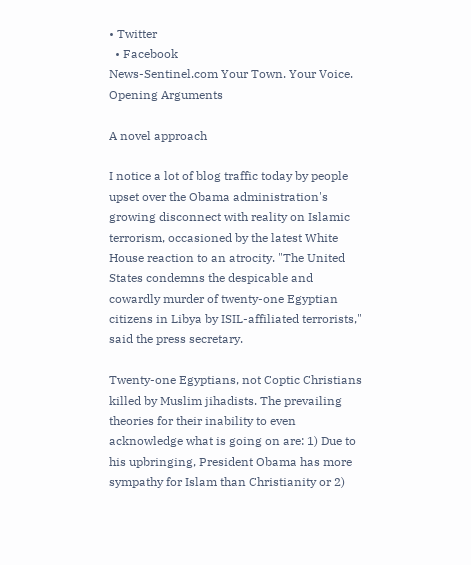• Twitter
  • Facebook
News-Sentinel.com Your Town. Your Voice.
Opening Arguments

A novel approach

I notice a lot of blog traffic today by people upset over the Obama administration's growing disconnect with reality on Islamic terrorism, occasioned by the latest White House reaction to an atrocity. "The United States condemns the despicable and cowardly murder of twenty-one Egyptian citizens in Libya by ISIL-affiliated terrorists," said the press secretary.

Twenty-one Egyptians, not Coptic Christians killed by Muslim jihadists. The prevailing theories for their inability to even acknowledge what is going on are: 1) Due to his upbringing, President Obama has more sympathy for Islam than Christianity or 2)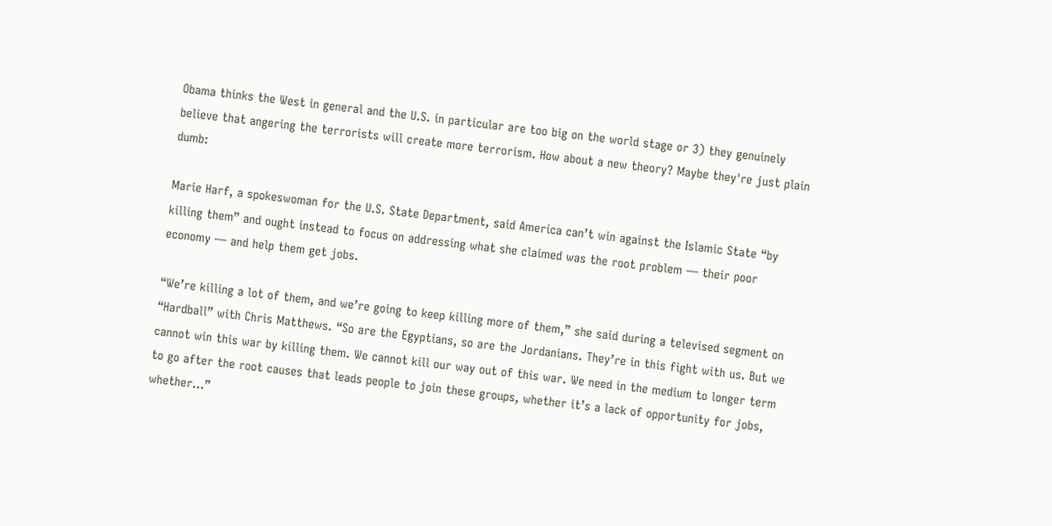Obama thinks the West in general and the U.S. in particular are too big on the world stage or 3) they genuinely believe that angering the terrorists will create more terrorism. How about a new theory? Maybe they're just plain dumb:

Marie Harf, a spokeswoman for the U.S. State Department, said America can’t win against the Islamic State “by killing them” and ought instead to focus on addressing what she claimed was the root problem — their poor economy — and help them get jobs.

“We’re killing a lot of them, and we’re going to keep killing more of them,” she said during a televised segment on “Hardball” with Chris Matthews. “So are the Egyptians, so are the Jordanians. They’re in this fight with us. But we cannot win this war by killing them. We cannot kill our way out of this war. We need in the medium to longer term to go after the root causes that leads people to join these groups, whether it’s a lack of opportunity for jobs, whether…”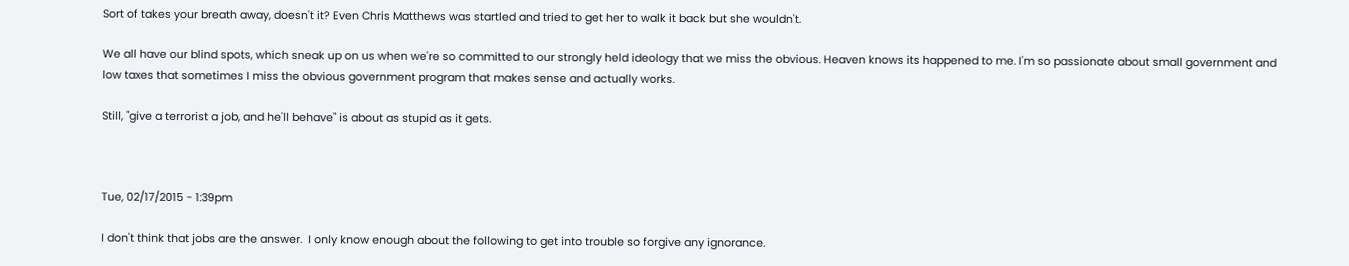Sort of takes your breath away, doesn't it? Even Chris Matthews was startled and tried to get her to walk it back but she wouldn't.

We all have our blind spots, which sneak up on us when we're so committed to our strongly held ideology that we miss the obvious. Heaven knows its happened to me. I'm so passionate about small government and low taxes that sometimes I miss the obvious government program that makes sense and actually works.

Still, "give a terrorist a job, and he'll behave" is about as stupid as it gets.



Tue, 02/17/2015 - 1:39pm

I don't think that jobs are the answer.  I only know enough about the following to get into trouble so forgive any ignorance.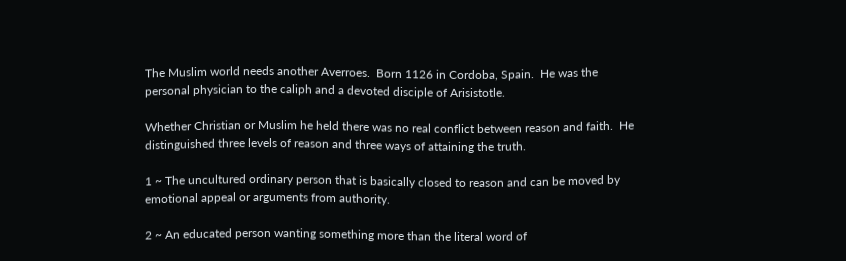The Muslim world needs another Averroes.  Born 1126 in Cordoba, Spain.  He was the personal physician to the caliph and a devoted disciple of Arisistotle.

Whether Christian or Muslim he held there was no real conflict between reason and faith.  He distinguished three levels of reason and three ways of attaining the truth.

1 ~ The uncultured ordinary person that is basically closed to reason and can be moved by emotional appeal or arguments from authority.

2 ~ An educated person wanting something more than the literal word of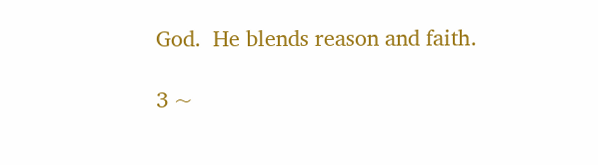God.  He blends reason and faith.

3 ~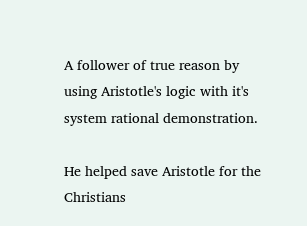A follower of true reason by using Aristotle's logic with it's system rational demonstration.

He helped save Aristotle for the Christians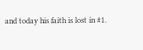and today his faith is lost in #1.